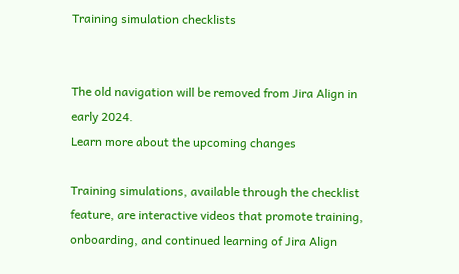Training simulation checklists


The old navigation will be removed from Jira Align in early 2024.
Learn more about the upcoming changes

Training simulations, available through the checklist feature, are interactive videos that promote training, onboarding, and continued learning of Jira Align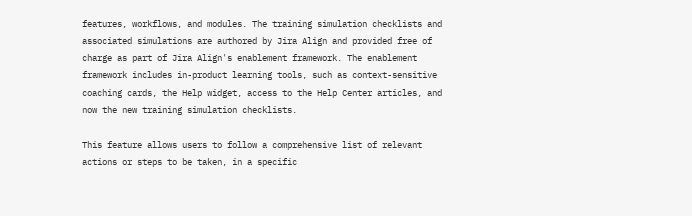features, workflows, and modules. The training simulation checklists and associated simulations are authored by Jira Align and provided free of charge as part of Jira Align's enablement framework. The enablement framework includes in-product learning tools, such as context-sensitive coaching cards, the Help widget, access to the Help Center articles, and now the new training simulation checklists.

This feature allows users to follow a comprehensive list of relevant actions or steps to be taken, in a specific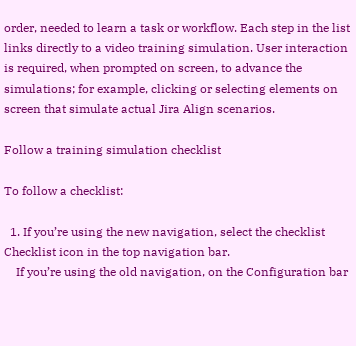order, needed to learn a task or workflow. Each step in the list links directly to a video training simulation. User interaction is required, when prompted on screen, to advance the simulations; for example, clicking or selecting elements on screen that simulate actual Jira Align scenarios.

Follow a training simulation checklist

To follow a checklist:

  1. If you’re using the new navigation, select the checklist Checklist icon in the top navigation bar.
    If you’re using the old navigation, on the Configuration bar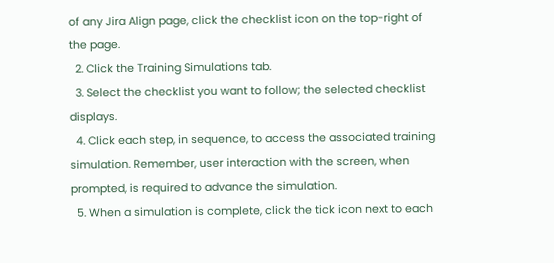of any Jira Align page, click the checklist icon on the top-right of the page.
  2. Click the Training Simulations tab.
  3. Select the checklist you want to follow; the selected checklist displays.
  4. Click each step, in sequence, to access the associated training simulation. Remember, user interaction with the screen, when prompted, is required to advance the simulation.
  5. When a simulation is complete, click the tick icon next to each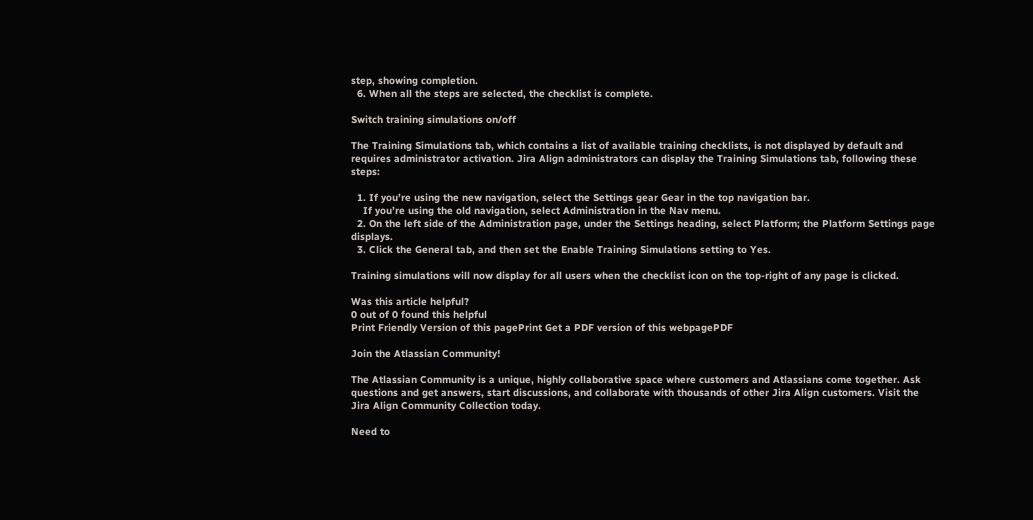step, showing completion.
  6. When all the steps are selected, the checklist is complete.

Switch training simulations on/off

The Training Simulations tab, which contains a list of available training checklists, is not displayed by default and requires administrator activation. Jira Align administrators can display the Training Simulations tab, following these steps:

  1. If you’re using the new navigation, select the Settings gear Gear in the top navigation bar.
    If you’re using the old navigation, select Administration in the Nav menu.
  2. On the left side of the Administration page, under the Settings heading, select Platform; the Platform Settings page displays.
  3. Click the General tab, and then set the Enable Training Simulations setting to Yes.

Training simulations will now display for all users when the checklist icon on the top-right of any page is clicked.

Was this article helpful?
0 out of 0 found this helpful
Print Friendly Version of this pagePrint Get a PDF version of this webpagePDF

Join the Atlassian Community!

The Atlassian Community is a unique, highly collaborative space where customers and Atlassians come together. Ask questions and get answers, start discussions, and collaborate with thousands of other Jira Align customers. Visit the Jira Align Community Collection today.

Need to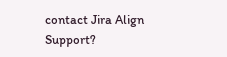contact Jira Align Support?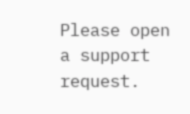Please open a support request.